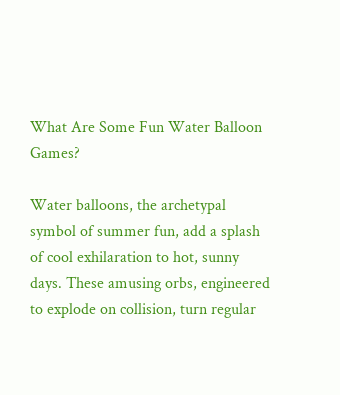What Are Some Fun Water Balloon Games?

Water balloons, the archetypal symbol of summer fun, add a splash of cool exhilaration to hot, sunny days. These amusing orbs, engineered to explode on collision, turn regular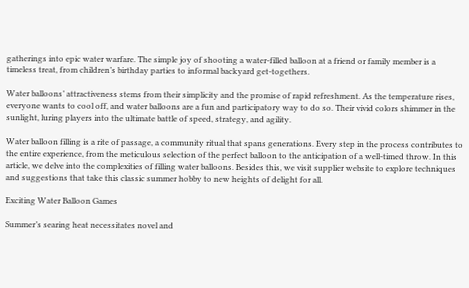gatherings into epic water warfare. The simple joy of shooting a water-filled balloon at a friend or family member is a timeless treat, from children’s birthday parties to informal backyard get-togethers.

Water balloons’ attractiveness stems from their simplicity and the promise of rapid refreshment. As the temperature rises, everyone wants to cool off, and water balloons are a fun and participatory way to do so. Their vivid colors shimmer in the sunlight, luring players into the ultimate battle of speed, strategy, and agility.

Water balloon filling is a rite of passage, a community ritual that spans generations. Every step in the process contributes to the entire experience, from the meticulous selection of the perfect balloon to the anticipation of a well-timed throw. In this article, we delve into the complexities of filling water balloons. Besides this, we visit supplier website to explore techniques and suggestions that take this classic summer hobby to new heights of delight for all.

Exciting Water Balloon Games

Summer’s searing heat necessitates novel and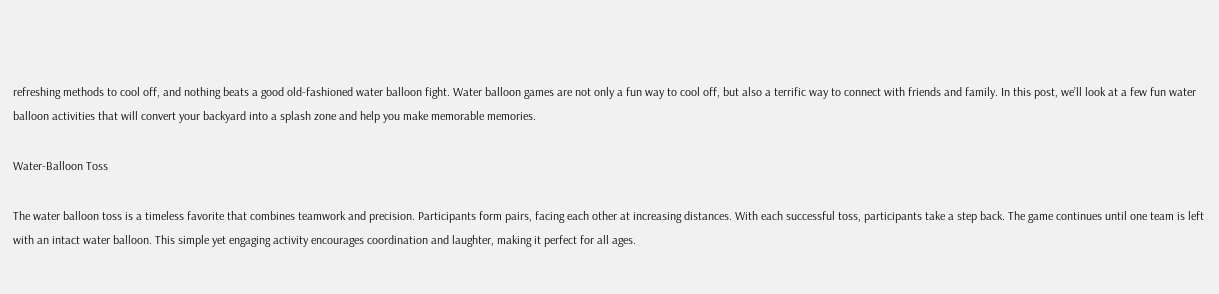refreshing methods to cool off, and nothing beats a good old-fashioned water balloon fight. Water balloon games are not only a fun way to cool off, but also a terrific way to connect with friends and family. In this post, we’ll look at a few fun water balloon activities that will convert your backyard into a splash zone and help you make memorable memories.

Water-Balloon Toss

The water balloon toss is a timeless favorite that combines teamwork and precision. Participants form pairs, facing each other at increasing distances. With each successful toss, participants take a step back. The game continues until one team is left with an intact water balloon. This simple yet engaging activity encourages coordination and laughter, making it perfect for all ages.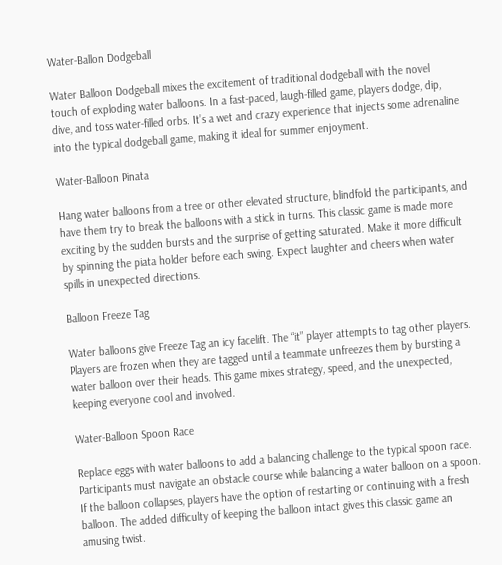Water-Ballon Dodgeball

Water Balloon Dodgeball mixes the excitement of traditional dodgeball with the novel touch of exploding water balloons. In a fast-paced, laugh-filled game, players dodge, dip, dive, and toss water-filled orbs. It’s a wet and crazy experience that injects some adrenaline into the typical dodgeball game, making it ideal for summer enjoyment.

Water-Balloon Pinata

Hang water balloons from a tree or other elevated structure, blindfold the participants, and have them try to break the balloons with a stick in turns. This classic game is made more exciting by the sudden bursts and the surprise of getting saturated. Make it more difficult by spinning the piata holder before each swing. Expect laughter and cheers when water spills in unexpected directions.

Balloon Freeze Tag

Water balloons give Freeze Tag an icy facelift. The “it” player attempts to tag other players. Players are frozen when they are tagged until a teammate unfreezes them by bursting a water balloon over their heads. This game mixes strategy, speed, and the unexpected, keeping everyone cool and involved.

Water-Balloon Spoon Race

Replace eggs with water balloons to add a balancing challenge to the typical spoon race. Participants must navigate an obstacle course while balancing a water balloon on a spoon. If the balloon collapses, players have the option of restarting or continuing with a fresh balloon. The added difficulty of keeping the balloon intact gives this classic game an amusing twist.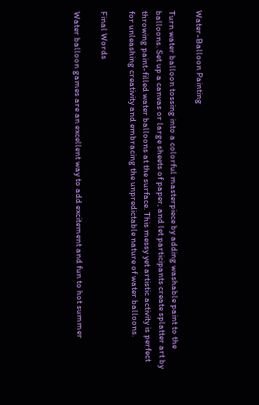Water-Balloon Painting

Turn water balloon tossing into a colorful masterpiece by adding washable paint to the balloons. Set up a canvas or large sheets of paper, and let participants create splatter art by throwing paint-filled water balloons at the surface. This messy yet artistic activity is perfect for unleashing creativity and embracing the unpredictable nature of water balloons.

Final Words

Water balloon games are an excellent way to add excitement and fun to hot summer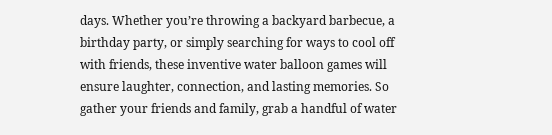days. Whether you’re throwing a backyard barbecue, a birthday party, or simply searching for ways to cool off with friends, these inventive water balloon games will ensure laughter, connection, and lasting memories. So gather your friends and family, grab a handful of water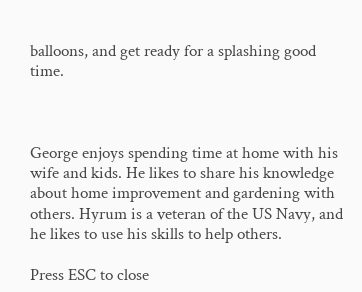balloons, and get ready for a splashing good time.



George enjoys spending time at home with his wife and kids. He likes to share his knowledge about home improvement and gardening with others. Hyrum is a veteran of the US Navy, and he likes to use his skills to help others.

Press ESC to close